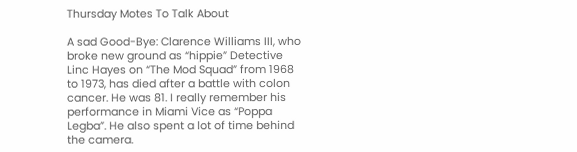Thursday Motes To Talk About

A sad Good-Bye: Clarence Williams III, who broke new ground as “hippie” Detective Linc Hayes on “The Mod Squad” from 1968 to 1973, has died after a battle with colon cancer. He was 81. I really remember his performance in Miami Vice as “Poppa Legba”. He also spent a lot of time behind the camera.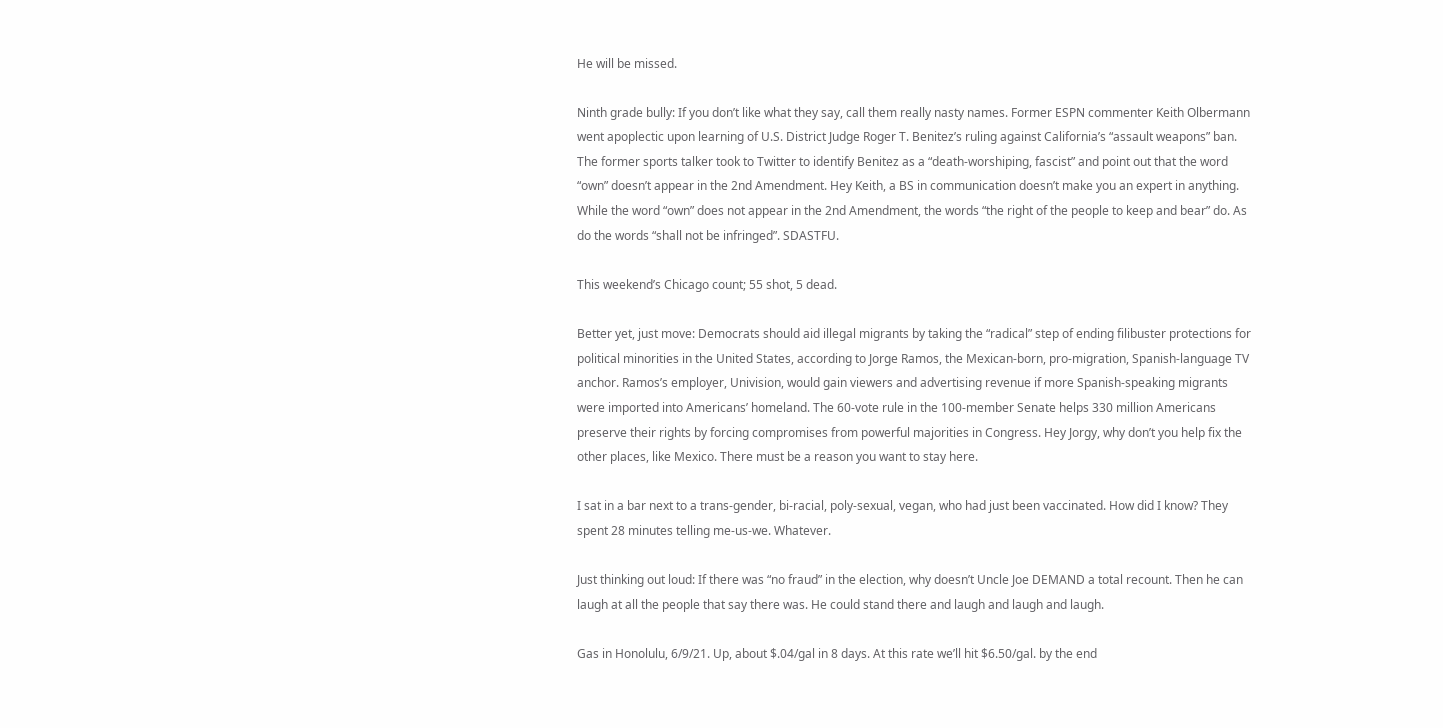He will be missed.

Ninth grade bully: If you don’t like what they say, call them really nasty names. Former ESPN commenter Keith Olbermann went apoplectic upon learning of U.S. District Judge Roger T. Benitez’s ruling against California’s “assault weapons” ban. The former sports talker took to Twitter to identify Benitez as a “death-worshiping, fascist” and point out that the word “own” doesn’t appear in the 2nd Amendment. Hey Keith, a BS in communication doesn’t make you an expert in anything. While the word “own” does not appear in the 2nd Amendment, the words “the right of the people to keep and bear” do. As do the words “shall not be infringed”. SDASTFU.

This weekend’s Chicago count; 55 shot, 5 dead.

Better yet, just move: Democrats should aid illegal migrants by taking the “radical” step of ending filibuster protections for political minorities in the United States, according to Jorge Ramos, the Mexican-born, pro-migration, Spanish-language TV anchor. Ramos’s employer, Univision, would gain viewers and advertising revenue if more Spanish-speaking migrants were imported into Americans’ homeland. The 60-vote rule in the 100-member Senate helps 330 million Americans preserve their rights by forcing compromises from powerful majorities in Congress. Hey Jorgy, why don’t you help fix the other places, like Mexico. There must be a reason you want to stay here.

I sat in a bar next to a trans-gender, bi-racial, poly-sexual, vegan, who had just been vaccinated. How did I know? They spent 28 minutes telling me-us-we. Whatever.

Just thinking out loud: If there was “no fraud” in the election, why doesn’t Uncle Joe DEMAND a total recount. Then he can laugh at all the people that say there was. He could stand there and laugh and laugh and laugh.

Gas in Honolulu, 6/9/21. Up, about $.04/gal in 8 days. At this rate we’ll hit $6.50/gal. by the end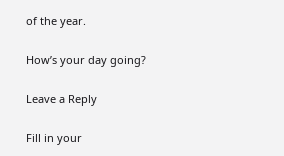of the year.

How’s your day going?

Leave a Reply

Fill in your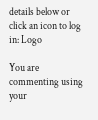details below or click an icon to log in: Logo

You are commenting using your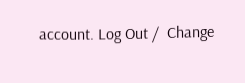account. Log Out /  Change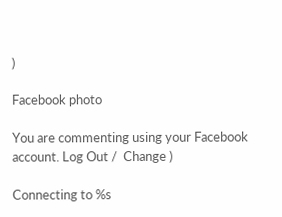)

Facebook photo

You are commenting using your Facebook account. Log Out /  Change )

Connecting to %s